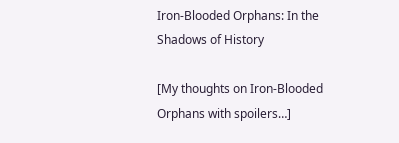Iron-Blooded Orphans: In the Shadows of History

[My thoughts on Iron-Blooded Orphans with spoilers…]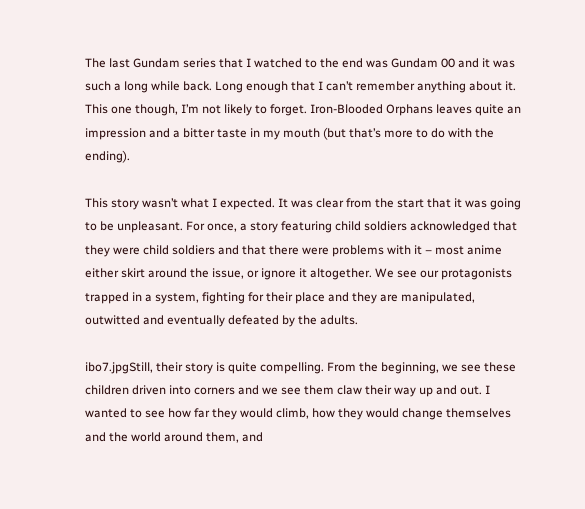The last Gundam series that I watched to the end was Gundam 00 and it was such a long while back. Long enough that I can’t remember anything about it. This one though, I’m not likely to forget. Iron-Blooded Orphans leaves quite an impression and a bitter taste in my mouth (but that’s more to do with the ending).

This story wasn’t what I expected. It was clear from the start that it was going to be unpleasant. For once, a story featuring child soldiers acknowledged that they were child soldiers and that there were problems with it – most anime either skirt around the issue, or ignore it altogether. We see our protagonists trapped in a system, fighting for their place and they are manipulated, outwitted and eventually defeated by the adults.

ibo7.jpgStill, their story is quite compelling. From the beginning, we see these children driven into corners and we see them claw their way up and out. I wanted to see how far they would climb, how they would change themselves and the world around them, and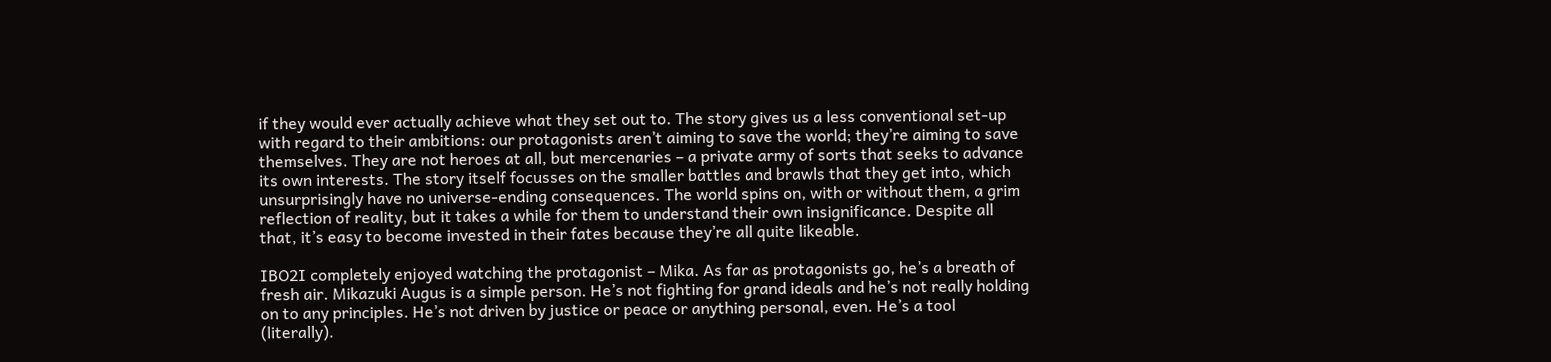if they would ever actually achieve what they set out to. The story gives us a less conventional set-up with regard to their ambitions: our protagonists aren’t aiming to save the world; they’re aiming to save themselves. They are not heroes at all, but mercenaries – a private army of sorts that seeks to advance its own interests. The story itself focusses on the smaller battles and brawls that they get into, which unsurprisingly have no universe-ending consequences. The world spins on, with or without them, a grim reflection of reality, but it takes a while for them to understand their own insignificance. Despite all that, it’s easy to become invested in their fates because they’re all quite likeable.

IBO2I completely enjoyed watching the protagonist – Mika. As far as protagonists go, he’s a breath of fresh air. Mikazuki Augus is a simple person. He’s not fighting for grand ideals and he’s not really holding on to any principles. He’s not driven by justice or peace or anything personal, even. He’s a tool (literally).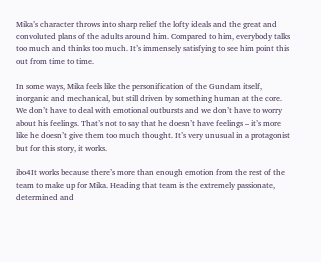Mika’s character throws into sharp relief the lofty ideals and the great and convoluted plans of the adults around him. Compared to him, everybody talks too much and thinks too much. It’s immensely satisfying to see him point this out from time to time.

In some ways, Mika feels like the personification of the Gundam itself, inorganic and mechanical, but still driven by something human at the core. We don’t have to deal with emotional outbursts and we don’t have to worry about his feelings. That’s not to say that he doesn’t have feelings – it’s more like he doesn’t give them too much thought. It’s very unusual in a protagonist but for this story, it works.

ibo4It works because there’s more than enough emotion from the rest of the team to make up for Mika. Heading that team is the extremely passionate, determined and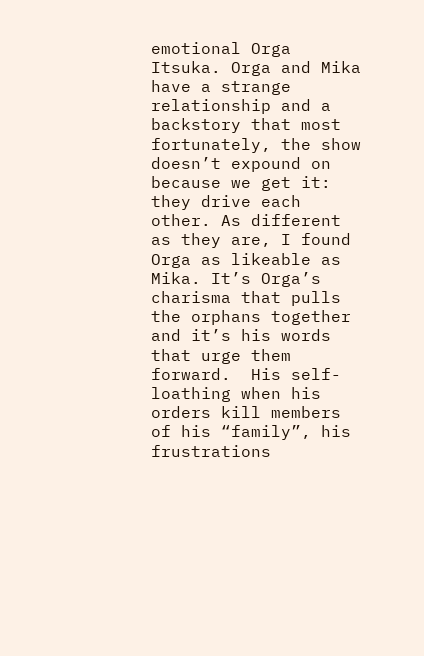emotional Orga Itsuka. Orga and Mika have a strange relationship and a backstory that most fortunately, the show doesn’t expound on because we get it: they drive each other. As different as they are, I found Orga as likeable as Mika. It’s Orga’s charisma that pulls the orphans together and it’s his words that urge them forward.  His self-loathing when his orders kill members of his “family”, his frustrations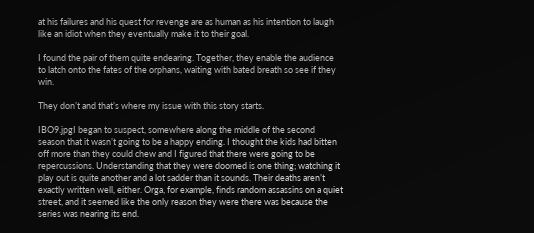at his failures and his quest for revenge are as human as his intention to laugh like an idiot when they eventually make it to their goal.

I found the pair of them quite endearing. Together, they enable the audience to latch onto the fates of the orphans, waiting with bated breath so see if they win.

They don’t and that’s where my issue with this story starts.

IBO9.jpgI began to suspect, somewhere along the middle of the second season that it wasn’t going to be a happy ending. I thought the kids had bitten off more than they could chew and I figured that there were going to be repercussions. Understanding that they were doomed is one thing; watching it play out is quite another and a lot sadder than it sounds. Their deaths aren’t exactly written well, either. Orga, for example, finds random assassins on a quiet street, and it seemed like the only reason they were there was because the series was nearing its end.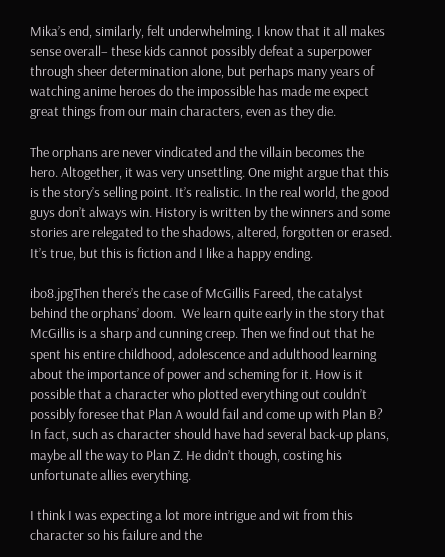Mika’s end, similarly, felt underwhelming. I know that it all makes sense overall– these kids cannot possibly defeat a superpower through sheer determination alone, but perhaps many years of watching anime heroes do the impossible has made me expect great things from our main characters, even as they die.

The orphans are never vindicated and the villain becomes the hero. Altogether, it was very unsettling. One might argue that this is the story’s selling point. It’s realistic. In the real world, the good guys don’t always win. History is written by the winners and some stories are relegated to the shadows, altered, forgotten or erased. It’s true, but this is fiction and I like a happy ending.

ibo8.jpgThen there’s the case of McGillis Fareed, the catalyst behind the orphans’ doom.  We learn quite early in the story that McGillis is a sharp and cunning creep. Then we find out that he spent his entire childhood, adolescence and adulthood learning about the importance of power and scheming for it. How is it possible that a character who plotted everything out couldn’t possibly foresee that Plan A would fail and come up with Plan B? In fact, such as character should have had several back-up plans, maybe all the way to Plan Z. He didn’t though, costing his unfortunate allies everything.

I think I was expecting a lot more intrigue and wit from this character so his failure and the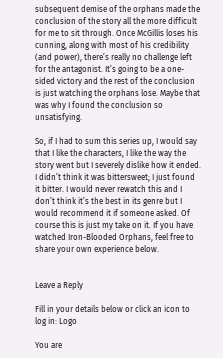subsequent demise of the orphans made the conclusion of the story all the more difficult for me to sit through. Once McGillis loses his cunning, along with most of his credibility (and power), there’s really no challenge left for the antagonist. It’s going to be a one-sided victory and the rest of the conclusion is just watching the orphans lose. Maybe that was why I found the conclusion so unsatisfying.

So, if I had to sum this series up, I would say that I like the characters, I like the way the story went but I severely dislike how it ended. I didn’t think it was bittersweet; I just found it bitter. I would never rewatch this and I don’t think it’s the best in its genre but I would recommend it if someone asked. Of course this is just my take on it. If you have watched Iron-Blooded Orphans, feel free to share your own experience below.


Leave a Reply

Fill in your details below or click an icon to log in: Logo

You are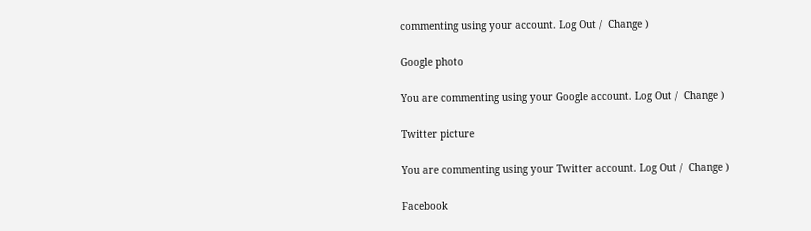commenting using your account. Log Out /  Change )

Google photo

You are commenting using your Google account. Log Out /  Change )

Twitter picture

You are commenting using your Twitter account. Log Out /  Change )

Facebook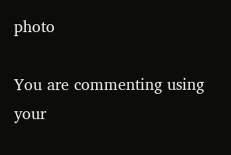photo

You are commenting using your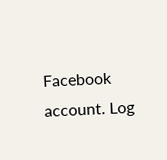Facebook account. Log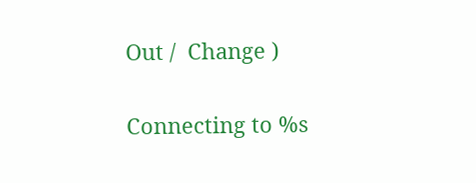Out /  Change )

Connecting to %s